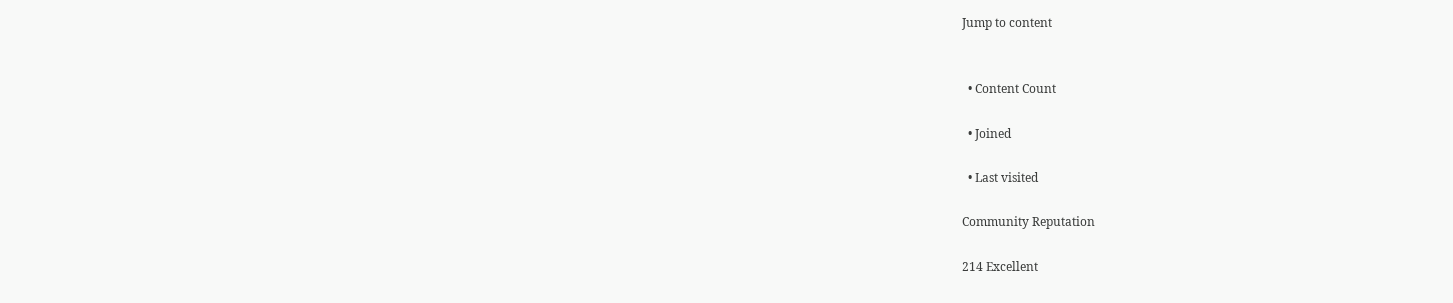Jump to content


  • Content Count

  • Joined

  • Last visited

Community Reputation

214 Excellent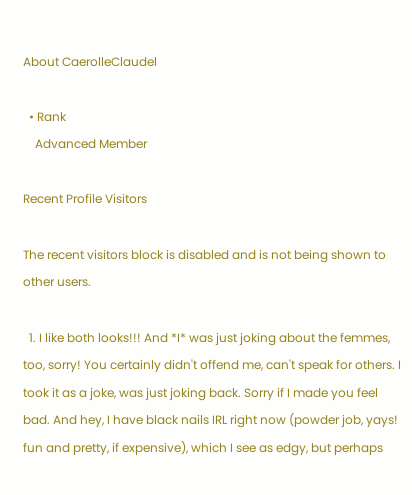About CaerolleClaudel

  • Rank
    Advanced Member

Recent Profile Visitors

The recent visitors block is disabled and is not being shown to other users.

  1. I like both looks!!! And *I* was just joking about the femmes, too, sorry! You certainly didn't offend me, can't speak for others. I took it as a joke, was just joking back. Sorry if I made you feel bad. And hey, I have black nails IRL right now (powder job, yays! fun and pretty, if expensive), which I see as edgy, but perhaps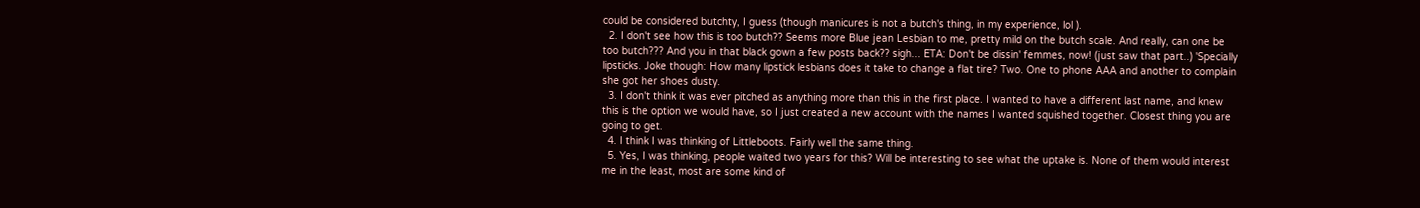could be considered butchty, I guess (though manicures is not a butch's thing, in my experience, lol ).
  2. I don't see how this is too butch?? Seems more Blue jean Lesbian to me, pretty mild on the butch scale. And really, can one be too butch??? And you in that black gown a few posts back?? sigh... ETA: Don't be dissin' femmes, now! (just saw that part..) 'Specially lipsticks. Joke though: How many lipstick lesbians does it take to change a flat tire? Two. One to phone AAA and another to complain she got her shoes dusty.
  3. I don't think it was ever pitched as anything more than this in the first place. I wanted to have a different last name, and knew this is the option we would have, so I just created a new account with the names I wanted squished together. Closest thing you are going to get.
  4. I think I was thinking of Littleboots. Fairly well the same thing.
  5. Yes, I was thinking, people waited two years for this? Will be interesting to see what the uptake is. None of them would interest me in the least, most are some kind of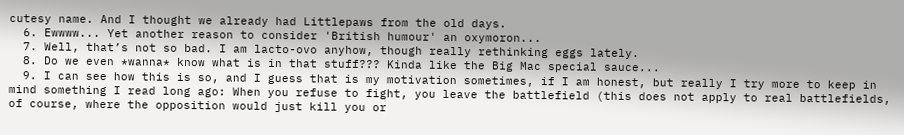cutesy name. And I thought we already had Littlepaws from the old days.
  6. Ewwww... Yet another reason to consider 'British humour' an oxymoron...
  7. Well, that’s not so bad. I am lacto-ovo anyhow, though really rethinking eggs lately.
  8. Do we even *wanna* know what is in that stuff??? Kinda like the Big Mac special sauce...
  9. I can see how this is so, and I guess that is my motivation sometimes, if I am honest, but really I try more to keep in mind something I read long ago: When you refuse to fight, you leave the battlefield (this does not apply to real battlefields, of course, where the opposition would just kill you or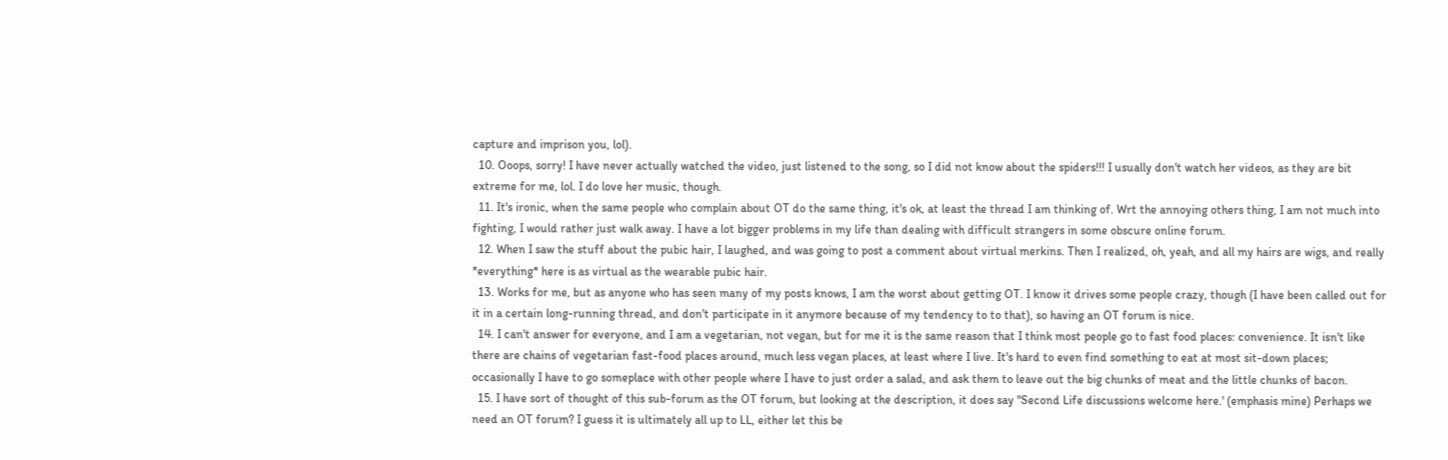capture and imprison you, lol).
  10. Ooops, sorry! I have never actually watched the video, just listened to the song, so I did not know about the spiders!!! I usually don't watch her videos, as they are bit extreme for me, lol. I do love her music, though.
  11. It's ironic, when the same people who complain about OT do the same thing, it's ok, at least the thread I am thinking of. Wrt the annoying others thing, I am not much into fighting, I would rather just walk away. I have a lot bigger problems in my life than dealing with difficult strangers in some obscure online forum.
  12. When I saw the stuff about the pubic hair, I laughed, and was going to post a comment about virtual merkins. Then I realized, oh, yeah, and all my hairs are wigs, and really *everything* here is as virtual as the wearable pubic hair.
  13. Works for me, but as anyone who has seen many of my posts knows, I am the worst about getting OT. I know it drives some people crazy, though (I have been called out for it in a certain long-running thread, and don't participate in it anymore because of my tendency to to that), so having an OT forum is nice.
  14. I can't answer for everyone, and I am a vegetarian, not vegan, but for me it is the same reason that I think most people go to fast food places: convenience. It isn't like there are chains of vegetarian fast-food places around, much less vegan places, at least where I live. It's hard to even find something to eat at most sit-down places; occasionally I have to go someplace with other people where I have to just order a salad, and ask them to leave out the big chunks of meat and the little chunks of bacon.
  15. I have sort of thought of this sub-forum as the OT forum, but looking at the description, it does say "Second Life discussions welcome here.' (emphasis mine) Perhaps we need an OT forum? I guess it is ultimately all up to LL, either let this be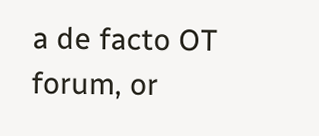a de facto OT forum, or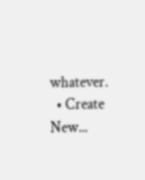whatever.
  • Create New...